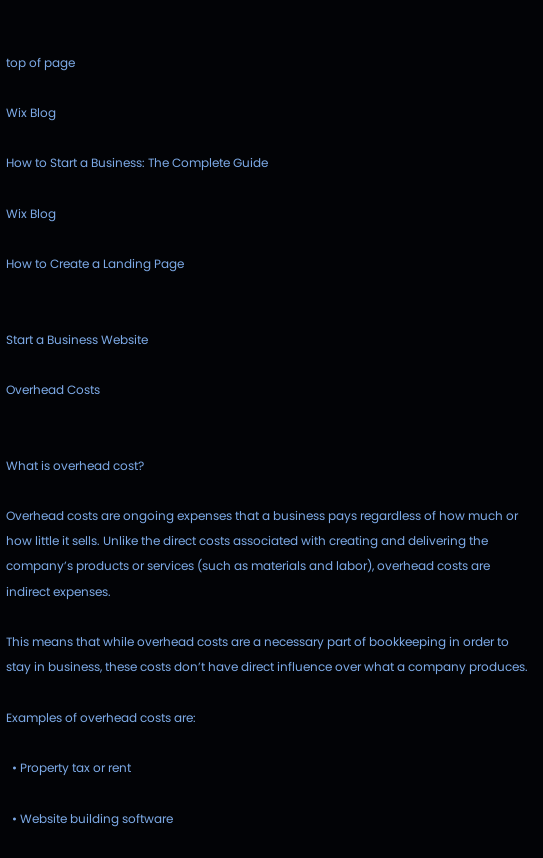top of page

Wix Blog

How to Start a Business: The Complete Guide

Wix Blog

How to Create a Landing Page


Start a Business Website

Overhead Costs


What is overhead cost?

Overhead costs are ongoing expenses that a business pays regardless of how much or how little it sells. Unlike the direct costs associated with creating and delivering the company’s products or services (such as materials and labor), overhead costs are indirect expenses.

This means that while overhead costs are a necessary part of bookkeeping in order to stay in business, these costs don’t have direct influence over what a company produces.

Examples of overhead costs are:

  • Property tax or rent

  • Website building software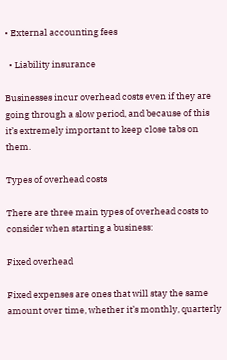• External accounting fees

  • Liability insurance

Businesses incur overhead costs even if they are going through a slow period, and because of this it’s extremely important to keep close tabs on them.

Types of overhead costs

There are three main types of overhead costs to consider when starting a business:

Fixed overhead

Fixed expenses are ones that will stay the same amount over time, whether it’s monthly, quarterly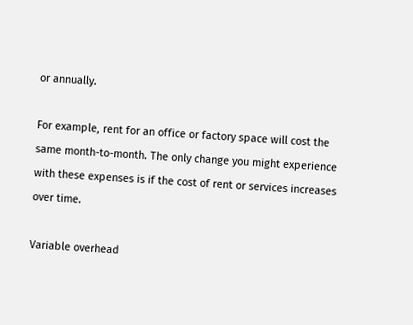or annually.

For example, rent for an office or factory space will cost the same month-to-month. The only change you might experience with these expenses is if the cost of rent or services increases over time.

Variable overhead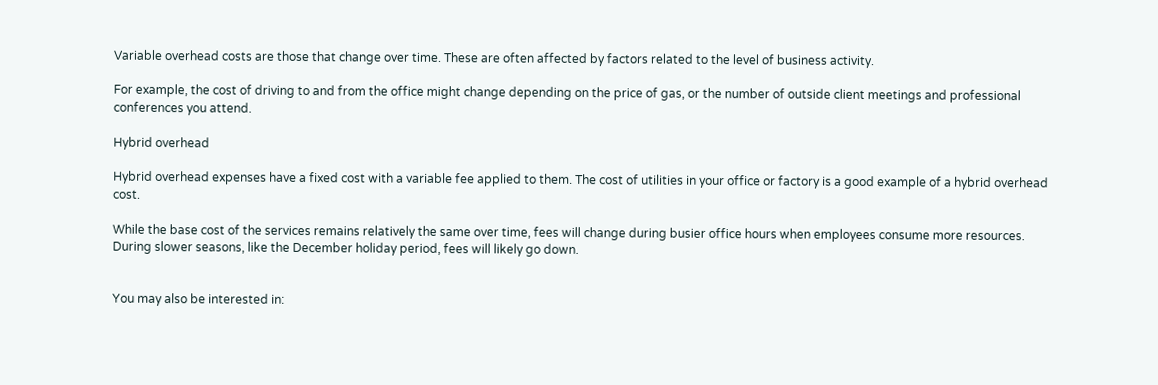Variable overhead costs are those that change over time. These are often affected by factors related to the level of business activity.

For example, the cost of driving to and from the office might change depending on the price of gas, or the number of outside client meetings and professional conferences you attend.

Hybrid overhead

Hybrid overhead expenses have a fixed cost with a variable fee applied to them. The cost of utilities in your office or factory is a good example of a hybrid overhead cost.

While the base cost of the services remains relatively the same over time, fees will change during busier office hours when employees consume more resources. During slower seasons, like the December holiday period, fees will likely go down.


You may also be interested in: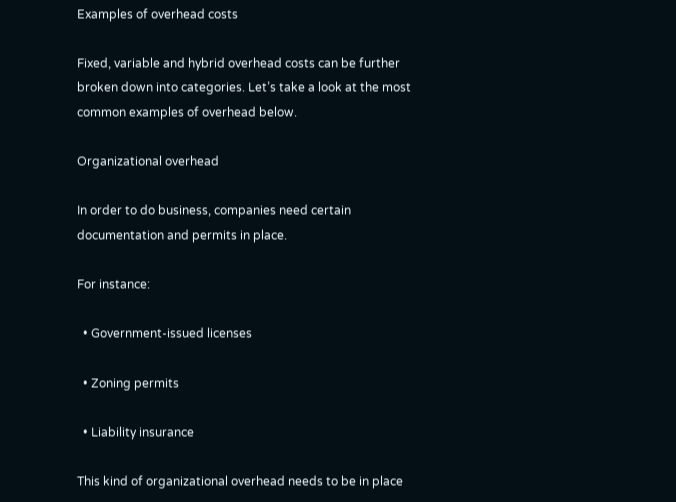Examples of overhead costs

Fixed, variable and hybrid overhead costs can be further broken down into categories. Let’s take a look at the most common examples of overhead below.

Organizational overhead

In order to do business, companies need certain documentation and permits in place.

For instance:

  • Government-issued licenses

  • Zoning permits

  • Liability insurance

This kind of organizational overhead needs to be in place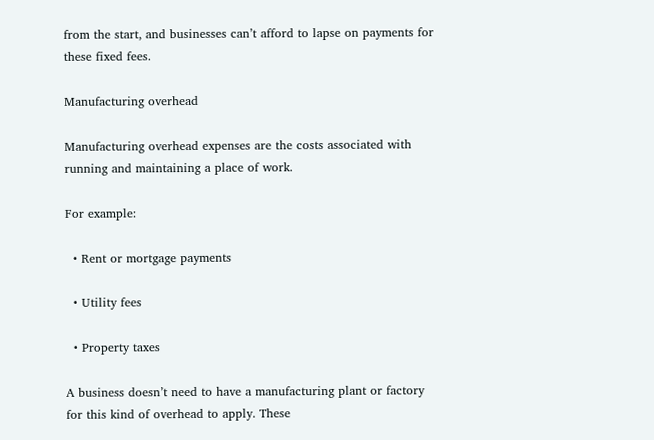from the start, and businesses can’t afford to lapse on payments for these fixed fees.

Manufacturing overhead

Manufacturing overhead expenses are the costs associated with running and maintaining a place of work.

For example:

  • Rent or mortgage payments

  • Utility fees

  • Property taxes

A business doesn’t need to have a manufacturing plant or factory for this kind of overhead to apply. These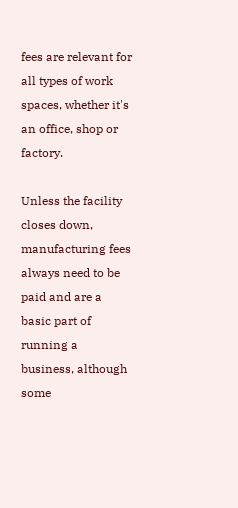fees are relevant for all types of work spaces, whether it's an office, shop or factory.

Unless the facility closes down, manufacturing fees always need to be paid and are a basic part of running a business, although some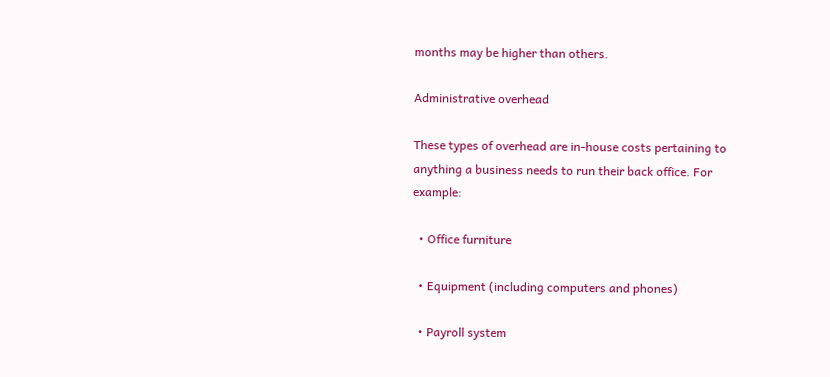months may be higher than others.

Administrative overhead

These types of overhead are in-house costs pertaining to anything a business needs to run their back office. For example:

  • Office furniture

  • Equipment (including computers and phones)

  • Payroll system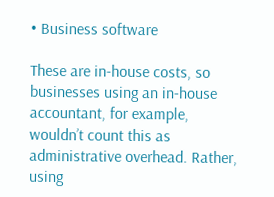• Business software

These are in-house costs, so businesses using an in-house accountant, for example, wouldn’t count this as administrative overhead. Rather, using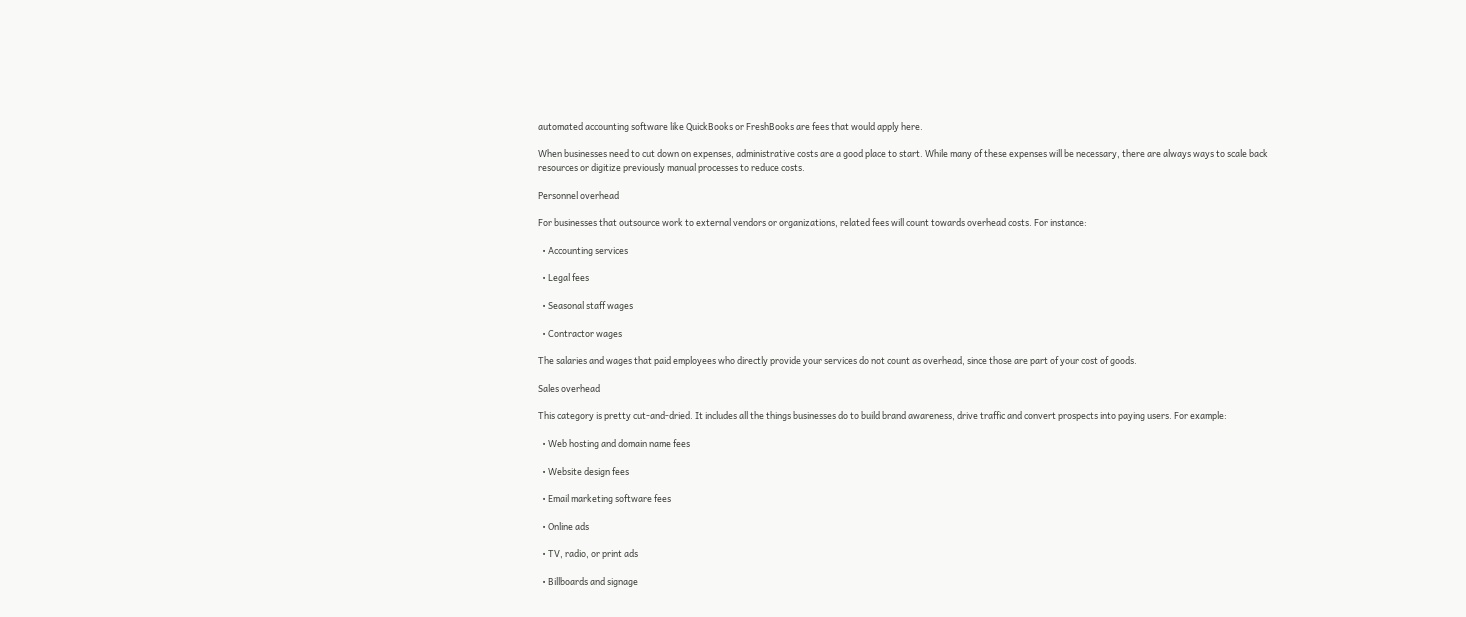automated accounting software like QuickBooks or FreshBooks are fees that would apply here.

When businesses need to cut down on expenses, administrative costs are a good place to start. While many of these expenses will be necessary, there are always ways to scale back resources or digitize previously manual processes to reduce costs.

Personnel overhead

For businesses that outsource work to external vendors or organizations, related fees will count towards overhead costs. For instance:

  • Accounting services

  • Legal fees

  • Seasonal staff wages

  • Contractor wages

The salaries and wages that paid employees who directly provide your services do not count as overhead, since those are part of your cost of goods.

Sales overhead

This category is pretty cut-and-dried. It includes all the things businesses do to build brand awareness, drive traffic and convert prospects into paying users. For example:

  • Web hosting and domain name fees

  • Website design fees

  • Email marketing software fees

  • Online ads

  • TV, radio, or print ads

  • Billboards and signage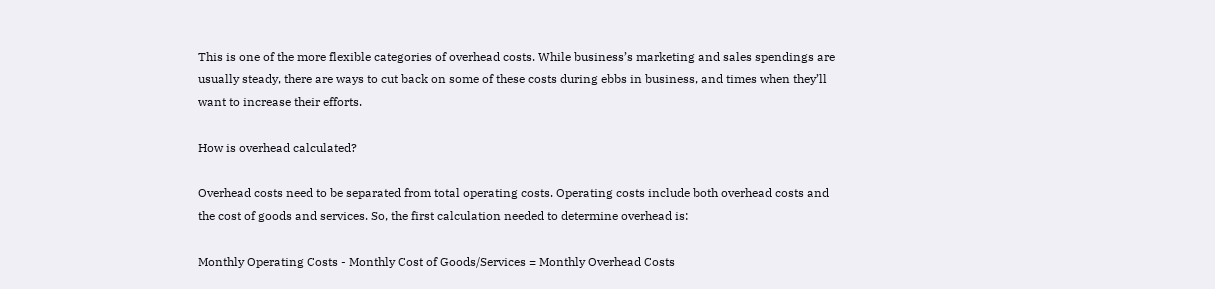This is one of the more flexible categories of overhead costs. While business’s marketing and sales spendings are usually steady, there are ways to cut back on some of these costs during ebbs in business, and times when they’ll want to increase their efforts.

How is overhead calculated?

Overhead costs need to be separated from total operating costs. Operating costs include both overhead costs and the cost of goods and services. So, the first calculation needed to determine overhead is:

Monthly Operating Costs - Monthly Cost of Goods/Services = Monthly Overhead Costs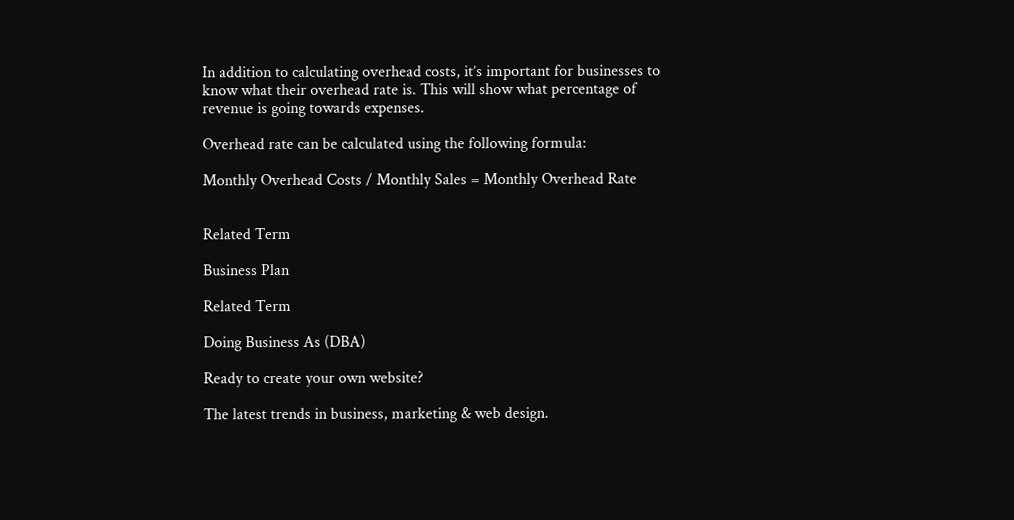In addition to calculating overhead costs, it’s important for businesses to know what their overhead rate is. This will show what percentage of revenue is going towards expenses.

Overhead rate can be calculated using the following formula:

Monthly Overhead Costs / Monthly Sales = Monthly Overhead Rate


Related Term

Business Plan

Related Term

Doing Business As (DBA)

Ready to create your own website?

The latest trends in business, marketing & web design.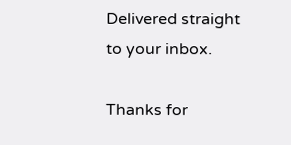Delivered straight to your inbox.

Thanks for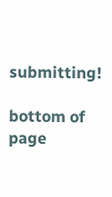submitting!

bottom of page